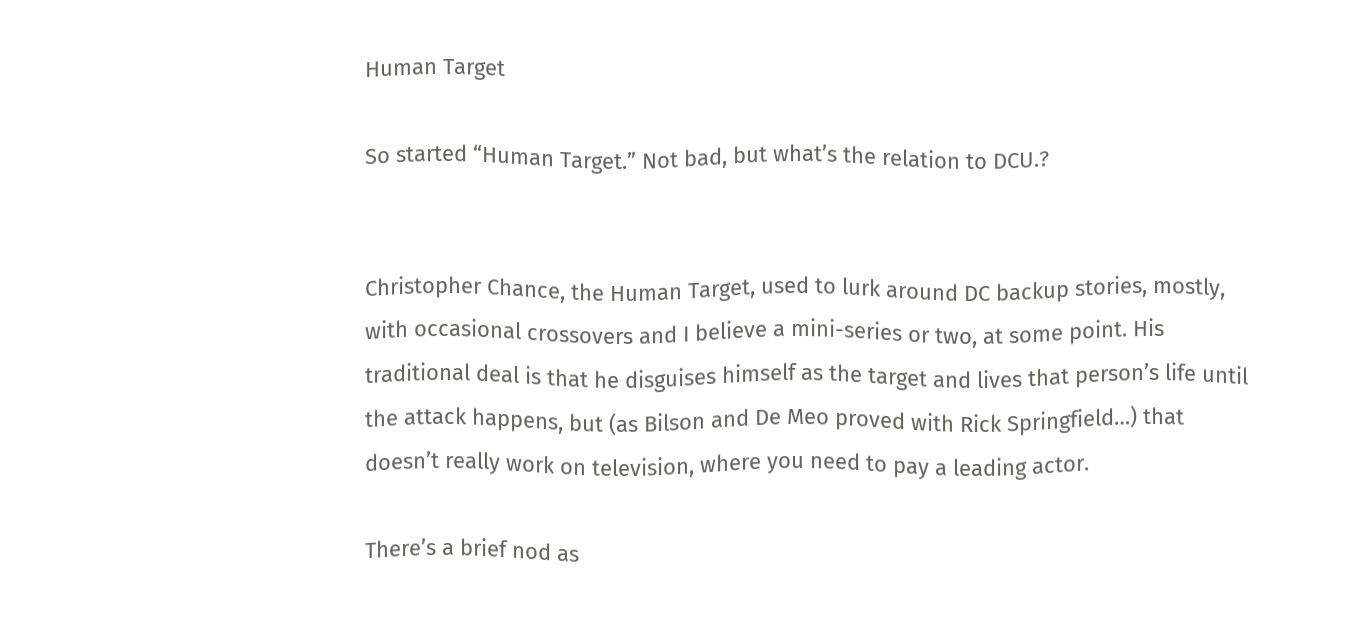Human Target

So started “Human Target.” Not bad, but what’s the relation to DCU.?


Christopher Chance, the Human Target, used to lurk around DC backup stories, mostly, with occasional crossovers and I believe a mini-series or two, at some point. His traditional deal is that he disguises himself as the target and lives that person’s life until the attack happens, but (as Bilson and De Meo proved with Rick Springfield…) that doesn’t really work on television, where you need to pay a leading actor.

There’s a brief nod as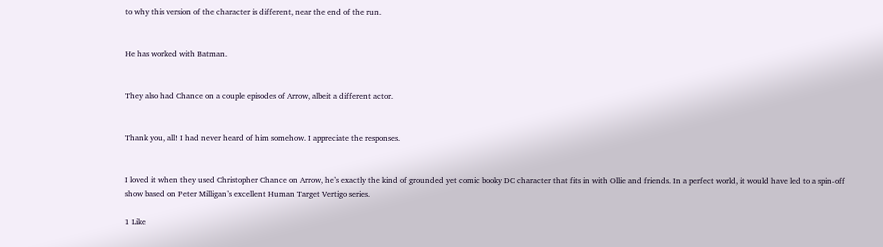to why this version of the character is different, near the end of the run.


He has worked with Batman.


They also had Chance on a couple episodes of Arrow, albeit a different actor.


Thank you, all! I had never heard of him somehow. I appreciate the responses.


I loved it when they used Christopher Chance on Arrow, he’s exactly the kind of grounded yet comic booky DC character that fits in with Ollie and friends. In a perfect world, it would have led to a spin-off show based on Peter Milligan’s excellent Human Target Vertigo series.

1 Like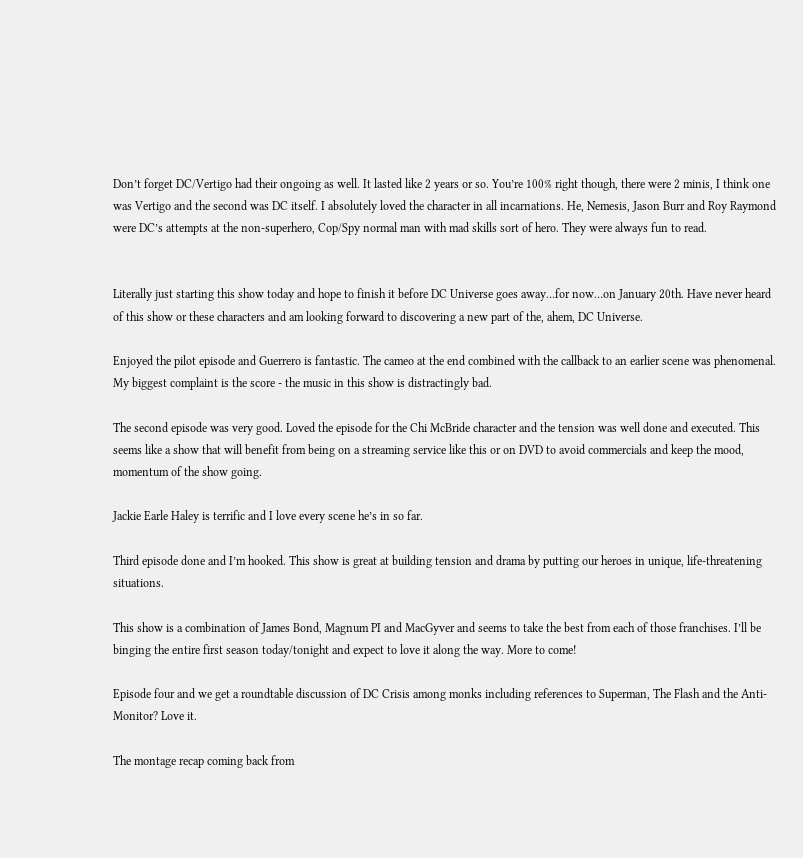Don’t forget DC/Vertigo had their ongoing as well. It lasted like 2 years or so. You’re 100% right though, there were 2 minis, I think one was Vertigo and the second was DC itself. I absolutely loved the character in all incarnations. He, Nemesis, Jason Burr and Roy Raymond were DC’s attempts at the non-superhero, Cop/Spy normal man with mad skills sort of hero. They were always fun to read.


Literally just starting this show today and hope to finish it before DC Universe goes away…for now…on January 20th. Have never heard of this show or these characters and am looking forward to discovering a new part of the, ahem, DC Universe.

Enjoyed the pilot episode and Guerrero is fantastic. The cameo at the end combined with the callback to an earlier scene was phenomenal. My biggest complaint is the score - the music in this show is distractingly bad.

The second episode was very good. Loved the episode for the Chi McBride character and the tension was well done and executed. This seems like a show that will benefit from being on a streaming service like this or on DVD to avoid commercials and keep the mood, momentum of the show going.

Jackie Earle Haley is terrific and I love every scene he’s in so far.

Third episode done and I’m hooked. This show is great at building tension and drama by putting our heroes in unique, life-threatening situations.

This show is a combination of James Bond, Magnum PI and MacGyver and seems to take the best from each of those franchises. I’ll be binging the entire first season today/tonight and expect to love it along the way. More to come!

Episode four and we get a roundtable discussion of DC Crisis among monks including references to Superman, The Flash and the Anti-Monitor? Love it.

The montage recap coming back from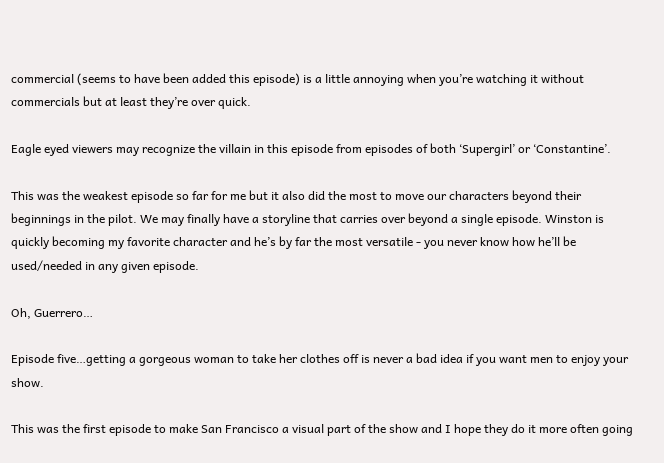commercial (seems to have been added this episode) is a little annoying when you’re watching it without commercials but at least they’re over quick.

Eagle eyed viewers may recognize the villain in this episode from episodes of both ‘Supergirl’ or ‘Constantine’.

This was the weakest episode so far for me but it also did the most to move our characters beyond their beginnings in the pilot. We may finally have a storyline that carries over beyond a single episode. Winston is quickly becoming my favorite character and he’s by far the most versatile - you never know how he’ll be used/needed in any given episode.

Oh, Guerrero…

Episode five…getting a gorgeous woman to take her clothes off is never a bad idea if you want men to enjoy your show.

This was the first episode to make San Francisco a visual part of the show and I hope they do it more often going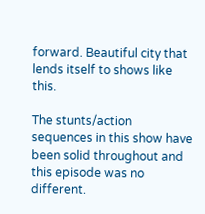forward. Beautiful city that lends itself to shows like this.

The stunts/action sequences in this show have been solid throughout and this episode was no different.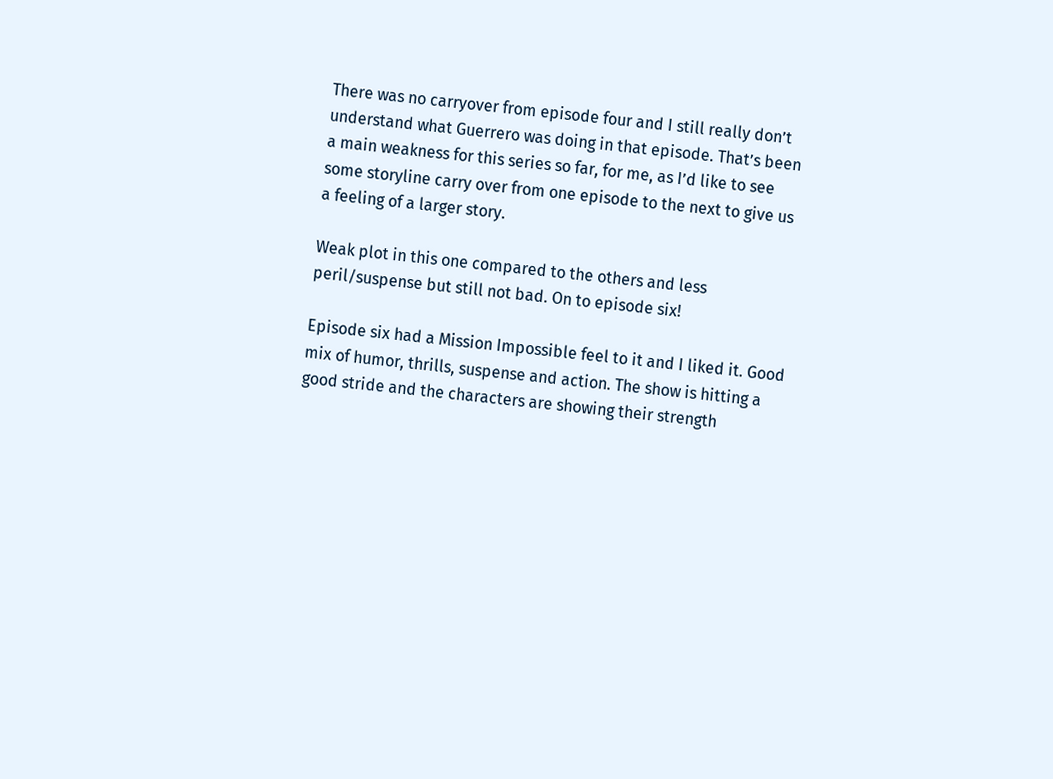There was no carryover from episode four and I still really don’t understand what Guerrero was doing in that episode. That’s been a main weakness for this series so far, for me, as I’d like to see some storyline carry over from one episode to the next to give us a feeling of a larger story.

Weak plot in this one compared to the others and less peril/suspense but still not bad. On to episode six!

Episode six had a Mission Impossible feel to it and I liked it. Good mix of humor, thrills, suspense and action. The show is hitting a good stride and the characters are showing their strength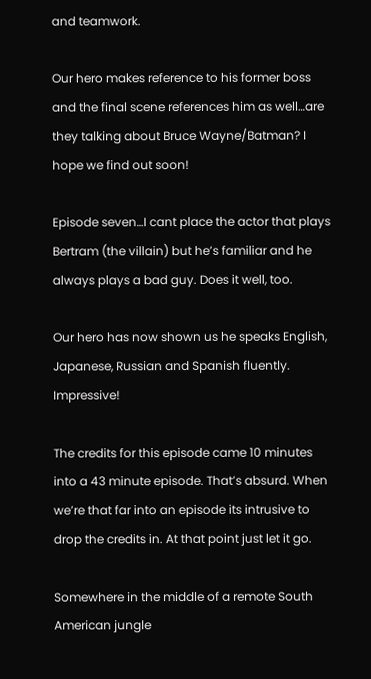and teamwork.

Our hero makes reference to his former boss and the final scene references him as well…are they talking about Bruce Wayne/Batman? I hope we find out soon!

Episode seven…I cant place the actor that plays Bertram (the villain) but he’s familiar and he always plays a bad guy. Does it well, too.

Our hero has now shown us he speaks English, Japanese, Russian and Spanish fluently. Impressive!

The credits for this episode came 10 minutes into a 43 minute episode. That’s absurd. When we’re that far into an episode its intrusive to drop the credits in. At that point just let it go.

Somewhere in the middle of a remote South American jungle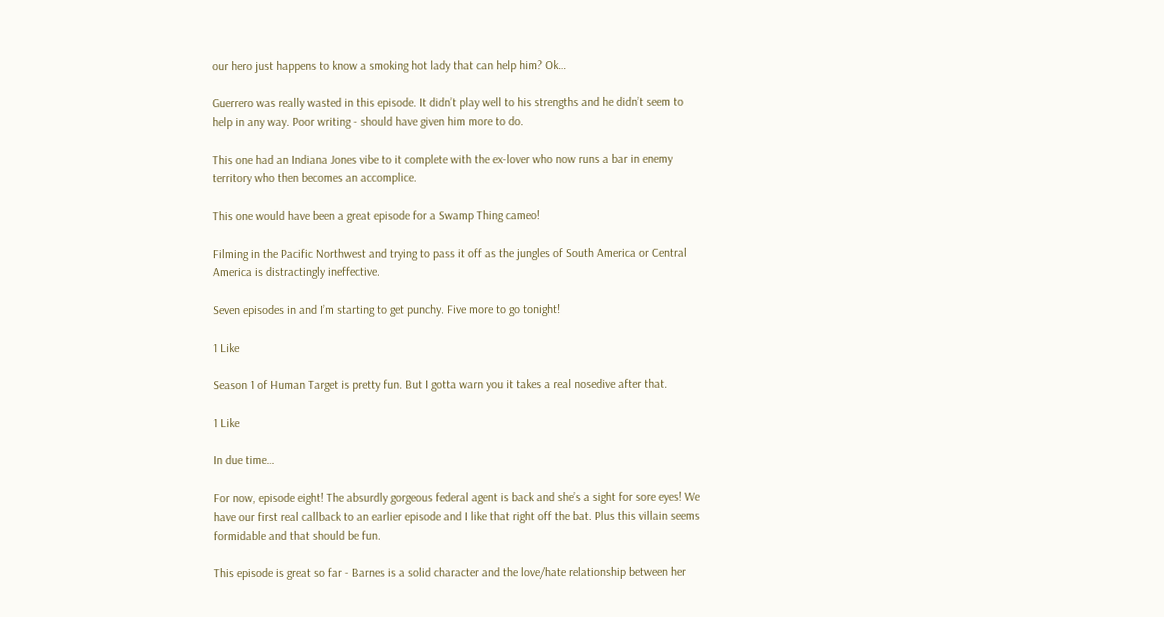our hero just happens to know a smoking hot lady that can help him? Ok…

Guerrero was really wasted in this episode. It didn’t play well to his strengths and he didn’t seem to help in any way. Poor writing - should have given him more to do.

This one had an Indiana Jones vibe to it complete with the ex-lover who now runs a bar in enemy territory who then becomes an accomplice.

This one would have been a great episode for a Swamp Thing cameo!

Filming in the Pacific Northwest and trying to pass it off as the jungles of South America or Central America is distractingly ineffective.

Seven episodes in and I’m starting to get punchy. Five more to go tonight!

1 Like

Season 1 of Human Target is pretty fun. But I gotta warn you it takes a real nosedive after that.

1 Like

In due time…

For now, episode eight! The absurdly gorgeous federal agent is back and she’s a sight for sore eyes! We have our first real callback to an earlier episode and I like that right off the bat. Plus this villain seems formidable and that should be fun.

This episode is great so far - Barnes is a solid character and the love/hate relationship between her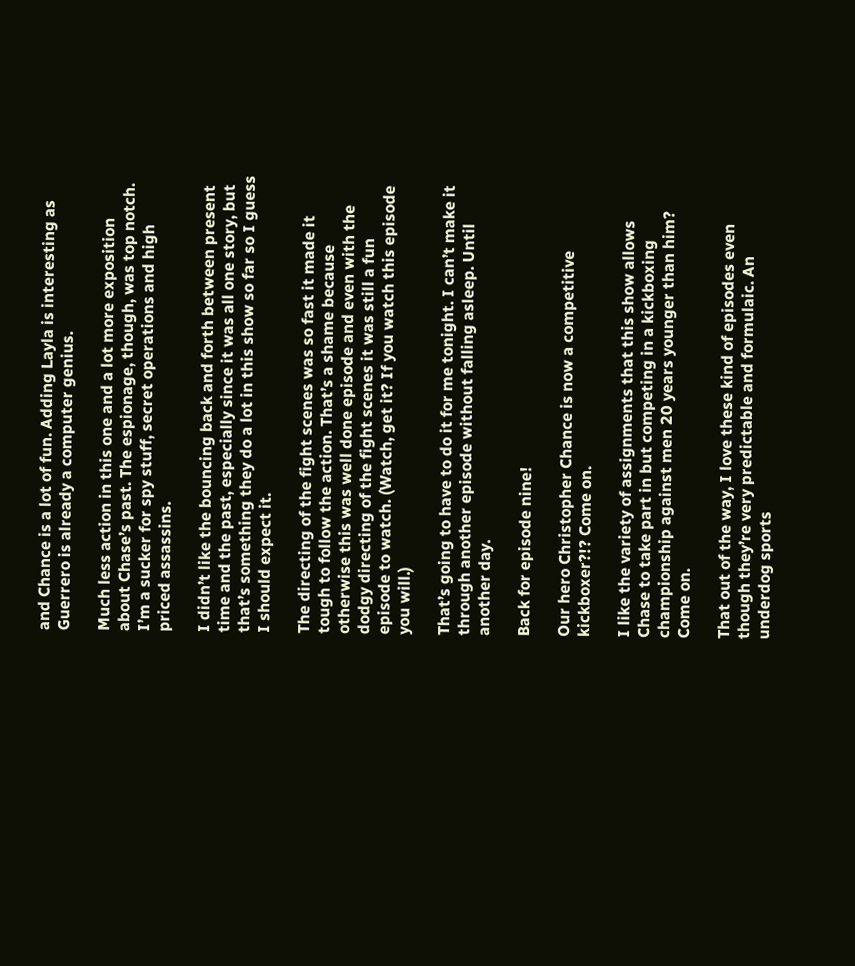and Chance is a lot of fun. Adding Layla is interesting as Guerrero is already a computer genius.

Much less action in this one and a lot more exposition about Chase’s past. The espionage, though, was top notch. I’m a sucker for spy stuff, secret operations and high priced assassins.

I didn’t like the bouncing back and forth between present time and the past, especially since it was all one story, but that’s something they do a lot in this show so far so I guess I should expect it.

The directing of the fight scenes was so fast it made it tough to follow the action. That’s a shame because otherwise this was well done episode and even with the dodgy directing of the fight scenes it was still a fun episode to watch. (Watch, get it? If you watch this episode you will.)

That’s going to have to do it for me tonight. I can’t make it through another episode without falling asleep. Until another day.

Back for episode nine!

Our hero Christopher Chance is now a competitive kickboxer?!? Come on.

I like the variety of assignments that this show allows Chase to take part in but competing in a kickboxing championship against men 20 years younger than him? Come on.

That out of the way, I love these kind of episodes even though they’re very predictable and formulaic. An underdog sports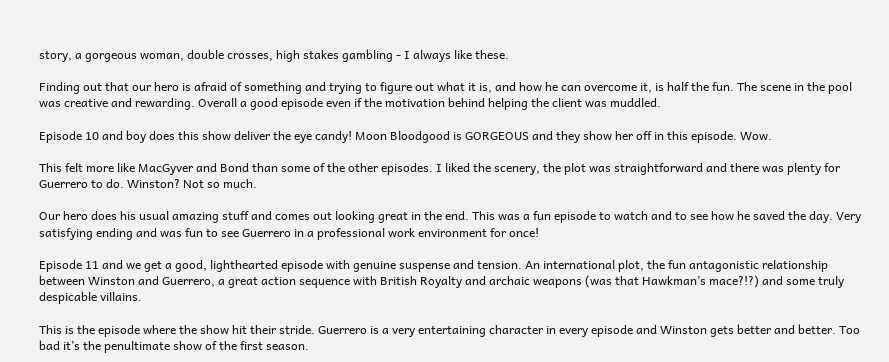story, a gorgeous woman, double crosses, high stakes gambling - I always like these.

Finding out that our hero is afraid of something and trying to figure out what it is, and how he can overcome it, is half the fun. The scene in the pool was creative and rewarding. Overall a good episode even if the motivation behind helping the client was muddled.

Episode 10 and boy does this show deliver the eye candy! Moon Bloodgood is GORGEOUS and they show her off in this episode. Wow.

This felt more like MacGyver and Bond than some of the other episodes. I liked the scenery, the plot was straightforward and there was plenty for Guerrero to do. Winston? Not so much.

Our hero does his usual amazing stuff and comes out looking great in the end. This was a fun episode to watch and to see how he saved the day. Very satisfying ending and was fun to see Guerrero in a professional work environment for once!

Episode 11 and we get a good, lighthearted episode with genuine suspense and tension. An international plot, the fun antagonistic relationship between Winston and Guerrero, a great action sequence with British Royalty and archaic weapons (was that Hawkman’s mace?!?) and some truly despicable villains.

This is the episode where the show hit their stride. Guerrero is a very entertaining character in every episode and Winston gets better and better. Too bad it’s the penultimate show of the first season.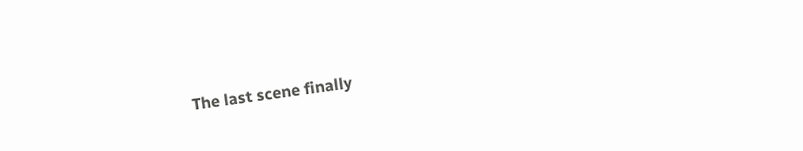The last scene finally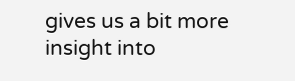gives us a bit more insight into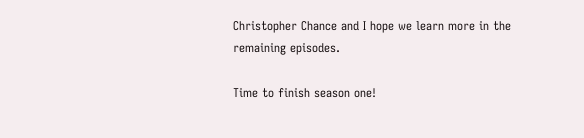Christopher Chance and I hope we learn more in the remaining episodes.

Time to finish season one!